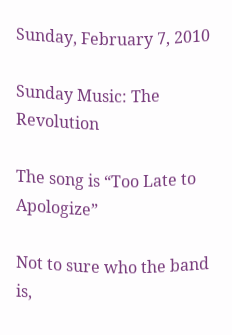Sunday, February 7, 2010

Sunday Music: The Revolution

The song is “Too Late to Apologize”

Not to sure who the band is,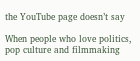the YouTube page doesn’t say

When people who love politics, pop culture and filmmaking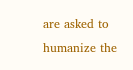are asked to humanize the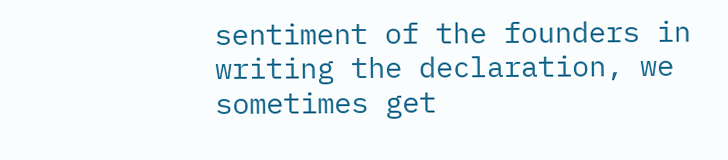sentiment of the founders in writing the declaration, we sometimes get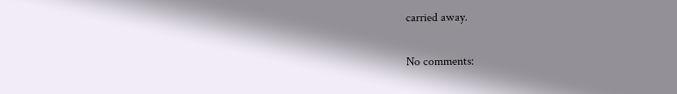carried away.

No comments: